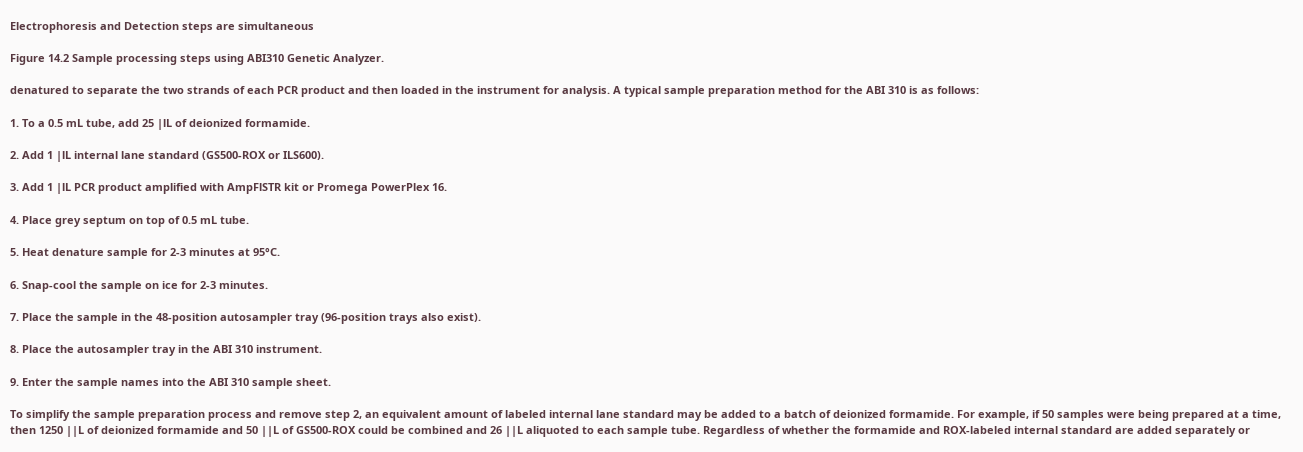Electrophoresis and Detection steps are simultaneous

Figure 14.2 Sample processing steps using ABI310 Genetic Analyzer.

denatured to separate the two strands of each PCR product and then loaded in the instrument for analysis. A typical sample preparation method for the ABI 310 is as follows:

1. To a 0.5 mL tube, add 25 |lL of deionized formamide.

2. Add 1 |lL internal lane standard (GS500-ROX or ILS600).

3. Add 1 |lL PCR product amplified with AmpFlSTR kit or Promega PowerPlex 16.

4. Place grey septum on top of 0.5 mL tube.

5. Heat denature sample for 2-3 minutes at 95°C.

6. Snap-cool the sample on ice for 2-3 minutes.

7. Place the sample in the 48-position autosampler tray (96-position trays also exist).

8. Place the autosampler tray in the ABI 310 instrument.

9. Enter the sample names into the ABI 310 sample sheet.

To simplify the sample preparation process and remove step 2, an equivalent amount of labeled internal lane standard may be added to a batch of deionized formamide. For example, if 50 samples were being prepared at a time, then 1250 ||L of deionized formamide and 50 ||L of GS500-ROX could be combined and 26 ||L aliquoted to each sample tube. Regardless of whether the formamide and ROX-labeled internal standard are added separately or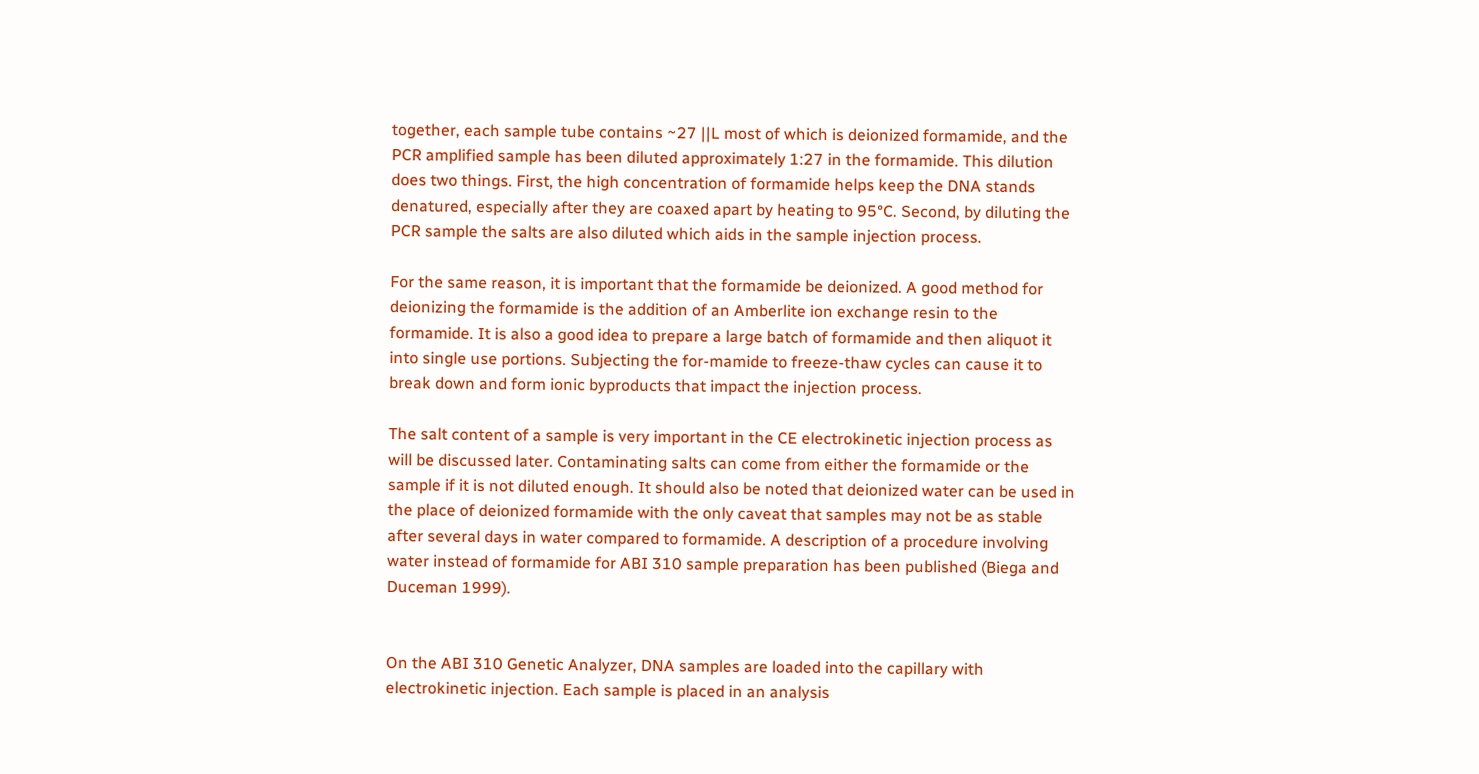together, each sample tube contains ~27 ||L most of which is deionized formamide, and the PCR amplified sample has been diluted approximately 1:27 in the formamide. This dilution does two things. First, the high concentration of formamide helps keep the DNA stands denatured, especially after they are coaxed apart by heating to 95°C. Second, by diluting the PCR sample the salts are also diluted which aids in the sample injection process.

For the same reason, it is important that the formamide be deionized. A good method for deionizing the formamide is the addition of an Amberlite ion exchange resin to the formamide. It is also a good idea to prepare a large batch of formamide and then aliquot it into single use portions. Subjecting the for-mamide to freeze-thaw cycles can cause it to break down and form ionic byproducts that impact the injection process.

The salt content of a sample is very important in the CE electrokinetic injection process as will be discussed later. Contaminating salts can come from either the formamide or the sample if it is not diluted enough. It should also be noted that deionized water can be used in the place of deionized formamide with the only caveat that samples may not be as stable after several days in water compared to formamide. A description of a procedure involving water instead of formamide for ABI 310 sample preparation has been published (Biega and Duceman 1999).


On the ABI 310 Genetic Analyzer, DNA samples are loaded into the capillary with electrokinetic injection. Each sample is placed in an analysis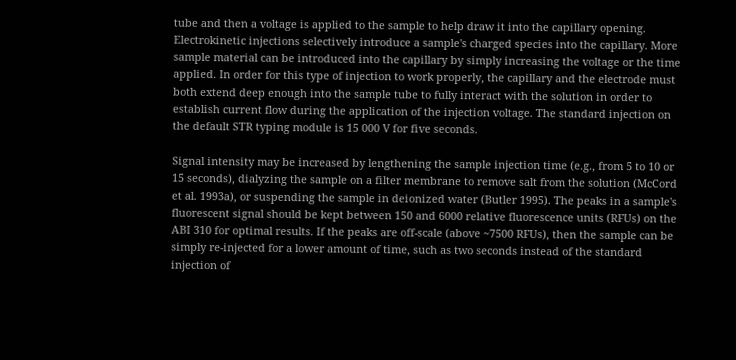tube and then a voltage is applied to the sample to help draw it into the capillary opening. Electrokinetic injections selectively introduce a sample's charged species into the capillary. More sample material can be introduced into the capillary by simply increasing the voltage or the time applied. In order for this type of injection to work properly, the capillary and the electrode must both extend deep enough into the sample tube to fully interact with the solution in order to establish current flow during the application of the injection voltage. The standard injection on the default STR typing module is 15 000 V for five seconds.

Signal intensity may be increased by lengthening the sample injection time (e.g., from 5 to 10 or 15 seconds), dialyzing the sample on a filter membrane to remove salt from the solution (McCord et al. 1993a), or suspending the sample in deionized water (Butler 1995). The peaks in a sample's fluorescent signal should be kept between 150 and 6000 relative fluorescence units (RFUs) on the ABI 310 for optimal results. If the peaks are off-scale (above ~7500 RFUs), then the sample can be simply re-injected for a lower amount of time, such as two seconds instead of the standard injection of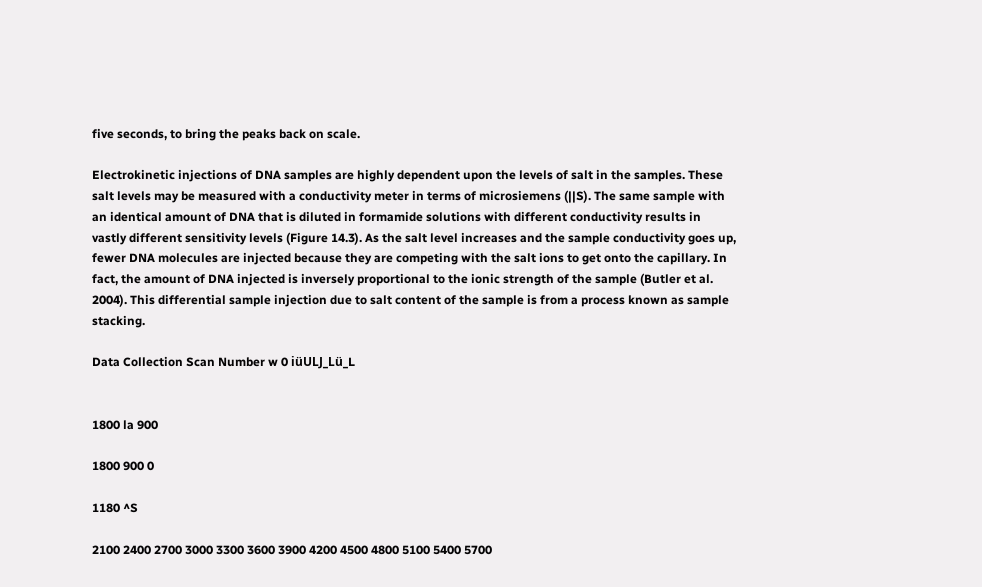five seconds, to bring the peaks back on scale.

Electrokinetic injections of DNA samples are highly dependent upon the levels of salt in the samples. These salt levels may be measured with a conductivity meter in terms of microsiemens (||S). The same sample with an identical amount of DNA that is diluted in formamide solutions with different conductivity results in vastly different sensitivity levels (Figure 14.3). As the salt level increases and the sample conductivity goes up, fewer DNA molecules are injected because they are competing with the salt ions to get onto the capillary. In fact, the amount of DNA injected is inversely proportional to the ionic strength of the sample (Butler et al. 2004). This differential sample injection due to salt content of the sample is from a process known as sample stacking.

Data Collection Scan Number w 0 iüULJ_Lü_L


1800 la 900

1800 900 0

1180 ^S

2100 2400 2700 3000 3300 3600 3900 4200 4500 4800 5100 5400 5700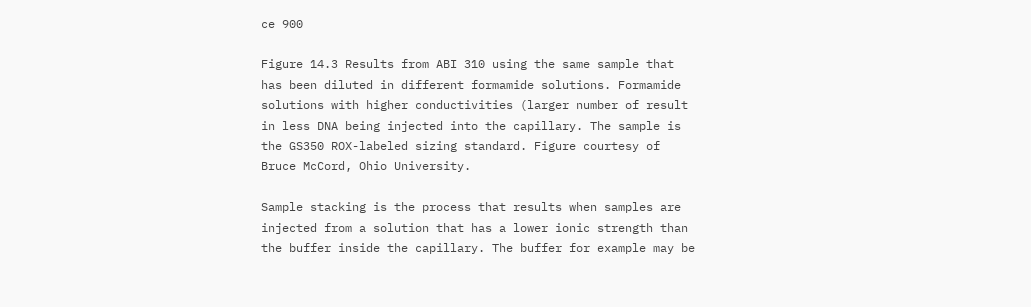ce 900

Figure 14.3 Results from ABI 310 using the same sample that has been diluted in different formamide solutions. Formamide solutions with higher conductivities (larger number of result in less DNA being injected into the capillary. The sample is the GS350 ROX-labeled sizing standard. Figure courtesy of Bruce McCord, Ohio University.

Sample stacking is the process that results when samples are injected from a solution that has a lower ionic strength than the buffer inside the capillary. The buffer for example may be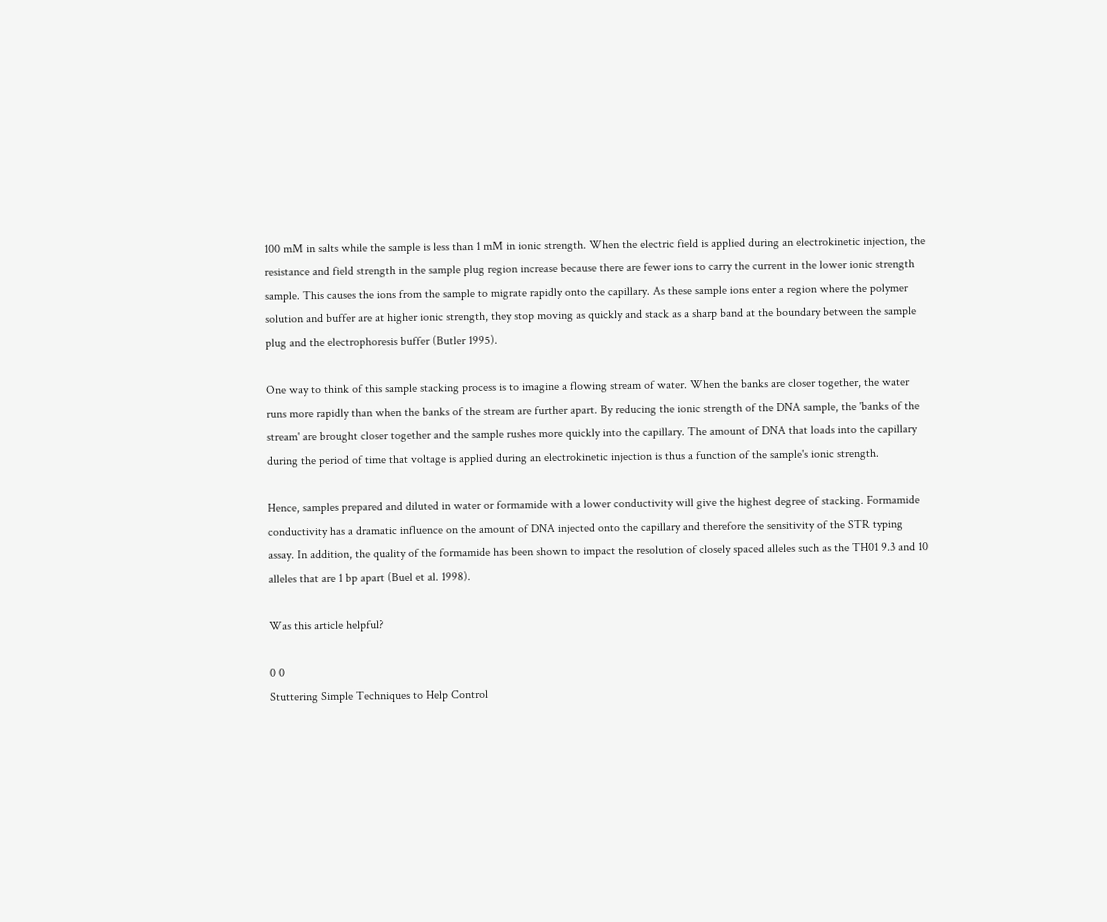100 mM in salts while the sample is less than 1 mM in ionic strength. When the electric field is applied during an electrokinetic injection, the resistance and field strength in the sample plug region increase because there are fewer ions to carry the current in the lower ionic strength sample. This causes the ions from the sample to migrate rapidly onto the capillary. As these sample ions enter a region where the polymer solution and buffer are at higher ionic strength, they stop moving as quickly and stack as a sharp band at the boundary between the sample plug and the electrophoresis buffer (Butler 1995).

One way to think of this sample stacking process is to imagine a flowing stream of water. When the banks are closer together, the water runs more rapidly than when the banks of the stream are further apart. By reducing the ionic strength of the DNA sample, the 'banks of the stream' are brought closer together and the sample rushes more quickly into the capillary. The amount of DNA that loads into the capillary during the period of time that voltage is applied during an electrokinetic injection is thus a function of the sample's ionic strength.

Hence, samples prepared and diluted in water or formamide with a lower conductivity will give the highest degree of stacking. Formamide conductivity has a dramatic influence on the amount of DNA injected onto the capillary and therefore the sensitivity of the STR typing assay. In addition, the quality of the formamide has been shown to impact the resolution of closely spaced alleles such as the TH01 9.3 and 10 alleles that are 1 bp apart (Buel et al. 1998).

Was this article helpful?

0 0
Stuttering Simple Techniques to Help Control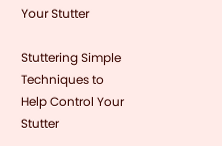Your Stutter

Stuttering Simple Techniques to Help Control Your Stutter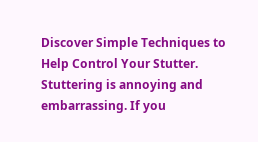Discover Simple Techniques to Help Control Your Stutter. Stuttering is annoying and embarrassing. If you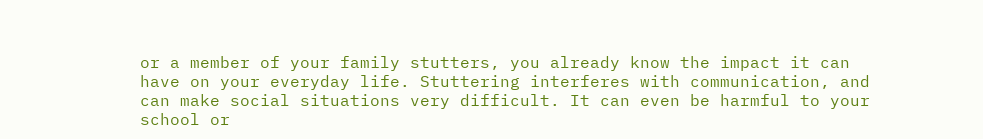or a member of your family stutters, you already know the impact it can have on your everyday life. Stuttering interferes with communication, and can make social situations very difficult. It can even be harmful to your school or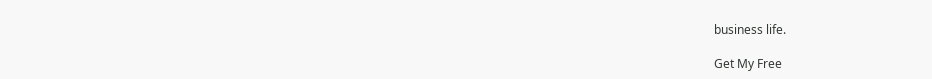business life.

Get My Free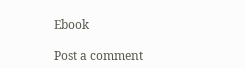Ebook

Post a comment